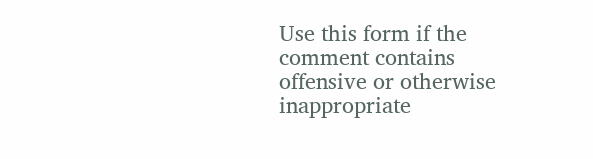Use this form if the comment contains offensive or otherwise inappropriate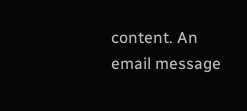content. An email message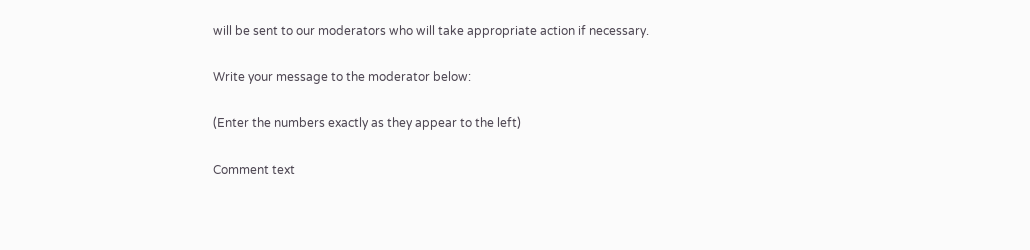will be sent to our moderators who will take appropriate action if necessary.

Write your message to the moderator below:

(Enter the numbers exactly as they appear to the left)

Comment text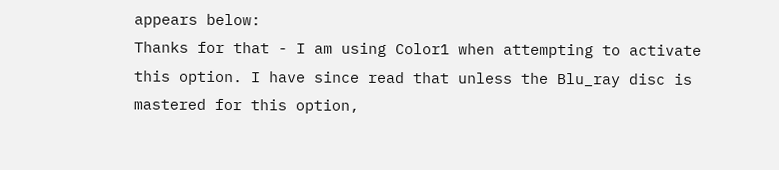appears below:
Thanks for that - I am using Color1 when attempting to activate this option. I have since read that unless the Blu_ray disc is mastered for this option,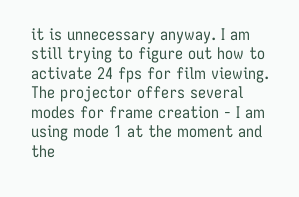it is unnecessary anyway. I am still trying to figure out how to activate 24 fps for film viewing. The projector offers several modes for frame creation - I am using mode 1 at the moment and the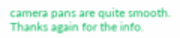camera pans are quite smooth. Thanks again for the info.